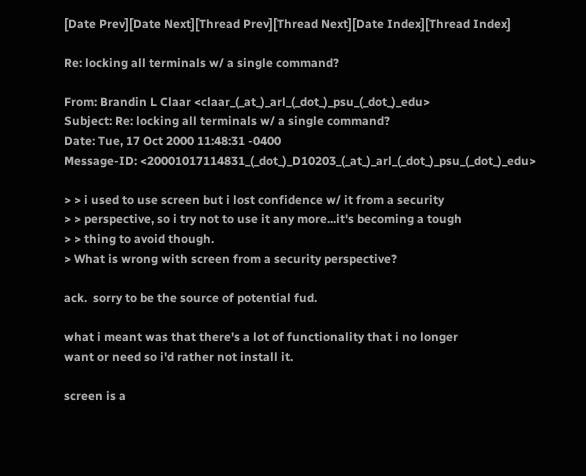[Date Prev][Date Next][Thread Prev][Thread Next][Date Index][Thread Index]

Re: locking all terminals w/ a single command?

From: Brandin L Claar <claar_(_at_)_arl_(_dot_)_psu_(_dot_)_edu>
Subject: Re: locking all terminals w/ a single command?
Date: Tue, 17 Oct 2000 11:48:31 -0400
Message-ID: <20001017114831_(_dot_)_D10203_(_at_)_arl_(_dot_)_psu_(_dot_)_edu>

> > i used to use screen but i lost confidence w/ it from a security
> > perspective, so i try not to use it any more...it's becoming a tough
> > thing to avoid though.
> What is wrong with screen from a security perspective?

ack.  sorry to be the source of potential fud.

what i meant was that there's a lot of functionality that i no longer
want or need so i'd rather not install it.

screen is a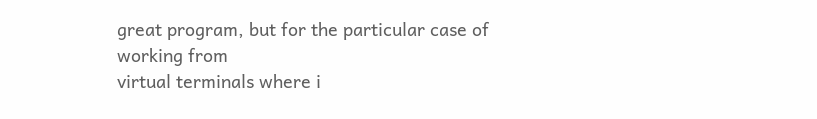great program, but for the particular case of working from
virtual terminals where i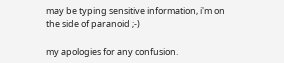may be typing sensitive information, i'm on
the side of paranoid ;-)

my apologies for any confusion.